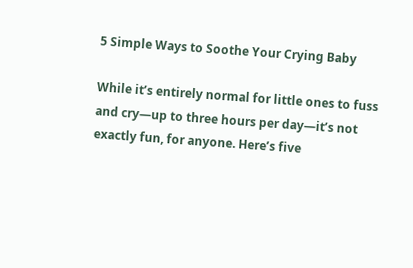5 Simple Ways to Soothe Your Crying Baby

While it’s entirely normal for little ones to fuss and cry—up to three hours per day—it’s not exactly fun, for anyone. Here’s five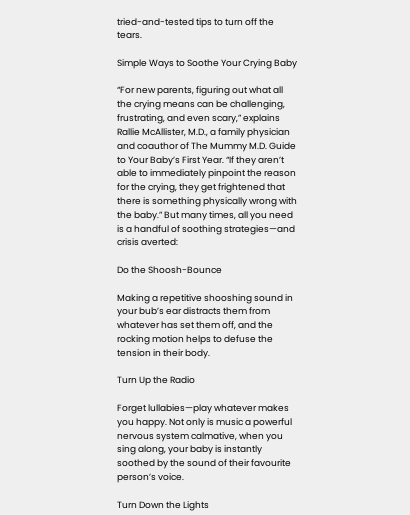tried-and-tested tips to turn off the tears.

Simple Ways to Soothe Your Crying Baby

“For new parents, figuring out what all the crying means can be challenging, frustrating, and even scary,” explains Rallie McAllister, M.D., a family physician and coauthor of The Mummy M.D. Guide to Your Baby’s First Year. “If they aren’t able to immediately pinpoint the reason for the crying, they get frightened that there is something physically wrong with the baby.” But many times, all you need is a handful of soothing strategies—and crisis averted:

Do the Shoosh-Bounce

Making a repetitive shooshing sound in your bub’s ear distracts them from whatever has set them off, and the rocking motion helps to defuse the tension in their body.

Turn Up the Radio

Forget lullabies—play whatever makes you happy. Not only is music a powerful nervous system calmative, when you sing along, your baby is instantly soothed by the sound of their favourite person’s voice.

Turn Down the Lights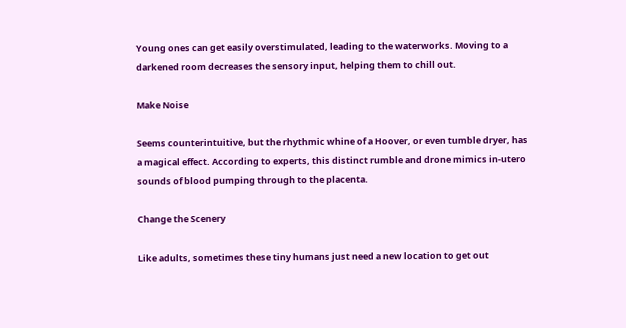Young ones can get easily overstimulated, leading to the waterworks. Moving to a darkened room decreases the sensory input, helping them to chill out.

Make Noise

Seems counterintuitive, but the rhythmic whine of a Hoover, or even tumble dryer, has a magical effect. According to experts, this distinct rumble and drone mimics in-utero sounds of blood pumping through to the placenta.

Change the Scenery

Like adults, sometimes these tiny humans just need a new location to get out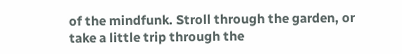of the mindfunk. Stroll through the garden, or take a little trip through the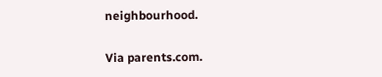neighbourhood.

Via parents.com.